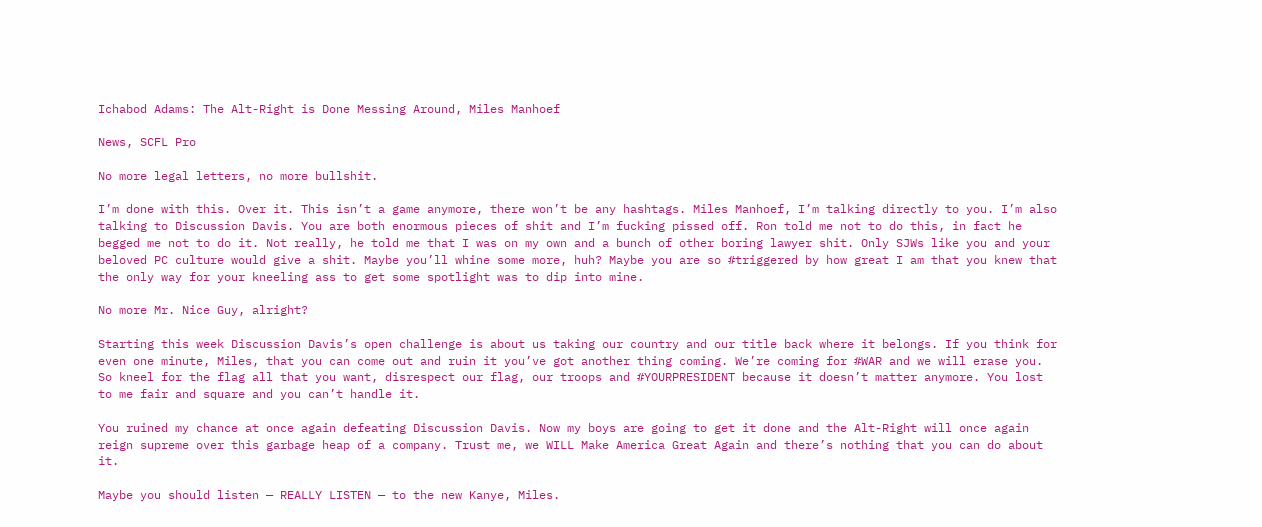Ichabod Adams: The Alt-Right is Done Messing Around, Miles Manhoef

News, SCFL Pro

No more legal letters, no more bullshit.

I’m done with this. Over it. This isn’t a game anymore, there won’t be any hashtags. Miles Manhoef, I’m talking directly to you. I’m also talking to Discussion Davis. You are both enormous pieces of shit and I’m fucking pissed off. Ron told me not to do this, in fact he begged me not to do it. Not really, he told me that I was on my own and a bunch of other boring lawyer shit. Only SJWs like you and your beloved PC culture would give a shit. Maybe you’ll whine some more, huh? Maybe you are so #triggered by how great I am that you knew that the only way for your kneeling ass to get some spotlight was to dip into mine.

No more Mr. Nice Guy, alright?

Starting this week Discussion Davis’s open challenge is about us taking our country and our title back where it belongs. If you think for even one minute, Miles, that you can come out and ruin it you’ve got another thing coming. We’re coming for #WAR and we will erase you. So kneel for the flag all that you want, disrespect our flag, our troops and #YOURPRESIDENT because it doesn’t matter anymore. You lost to me fair and square and you can’t handle it.

You ruined my chance at once again defeating Discussion Davis. Now my boys are going to get it done and the Alt-Right will once again reign supreme over this garbage heap of a company. Trust me, we WILL Make America Great Again and there’s nothing that you can do about it.

Maybe you should listen — REALLY LISTEN — to the new Kanye, Miles.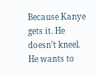Because Kanye gets it. He doesn’t kneel. He wants to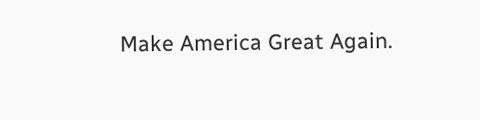Make America Great Again.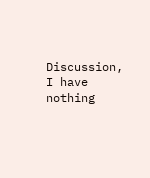Discussion, I have nothing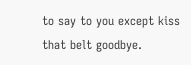to say to you except kiss that belt goodbye.